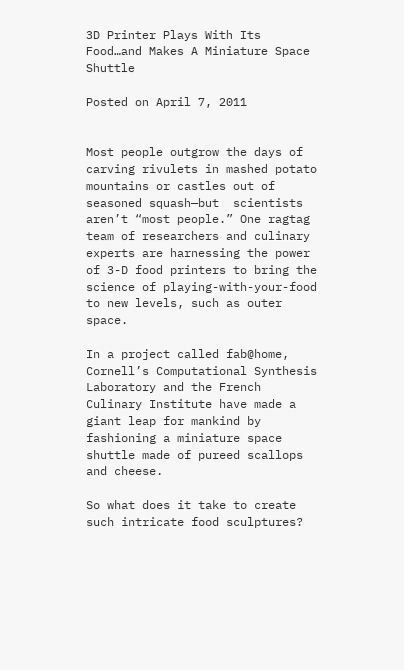3D Printer Plays With Its Food…and Makes A Miniature Space Shuttle

Posted on April 7, 2011


Most people outgrow the days of carving rivulets in mashed potato mountains or castles out of seasoned squash—but  scientists aren’t “most people.” One ragtag team of researchers and culinary experts are harnessing the power of 3-D food printers to bring the science of playing-with-your-food to new levels, such as outer space.

In a project called fab@home, Cornell’s Computational Synthesis Laboratory and the French Culinary Institute have made a giant leap for mankind by fashioning a miniature space shuttle made of pureed scallops and cheese.

So what does it take to create such intricate food sculptures?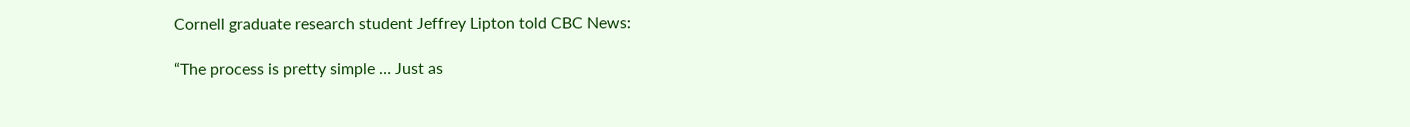Cornell graduate research student Jeffrey Lipton told CBC News:

“The process is pretty simple … Just as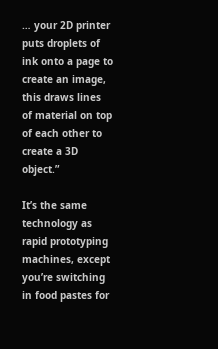… your 2D printer puts droplets of ink onto a page to create an image, this draws lines of material on top of each other to create a 3D object.”

It’s the same technology as rapid prototyping machines, except you’re switching in food pastes for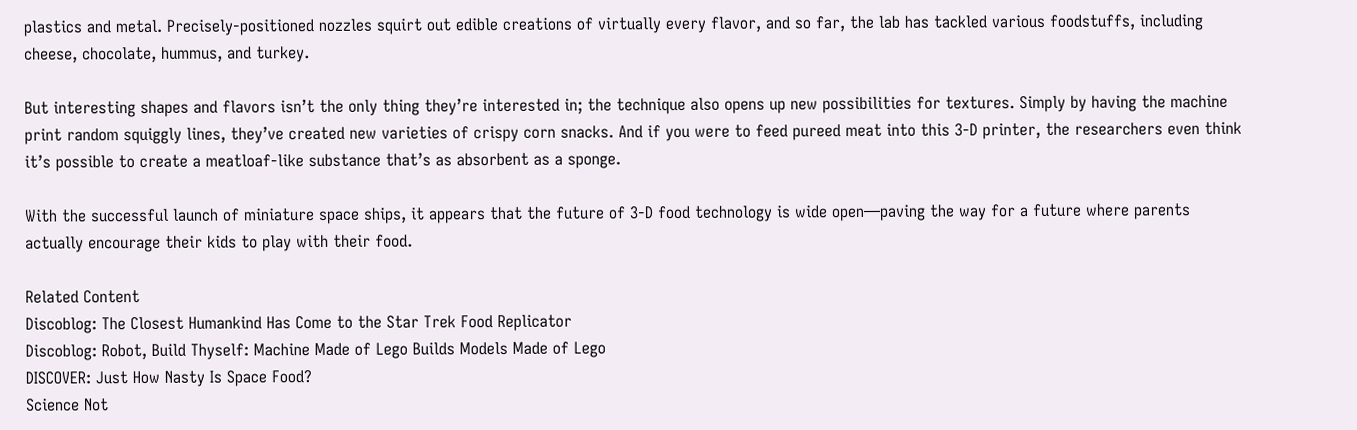plastics and metal. Precisely-positioned nozzles squirt out edible creations of virtually every flavor, and so far, the lab has tackled various foodstuffs, including cheese, chocolate, hummus, and turkey.

But interesting shapes and flavors isn’t the only thing they’re interested in; the technique also opens up new possibilities for textures. Simply by having the machine print random squiggly lines, they’ve created new varieties of crispy corn snacks. And if you were to feed pureed meat into this 3-D printer, the researchers even think it’s possible to create a meatloaf-like substance that’s as absorbent as a sponge.

With the successful launch of miniature space ships, it appears that the future of 3-D food technology is wide open—paving the way for a future where parents actually encourage their kids to play with their food.

Related Content
Discoblog: The Closest Humankind Has Come to the Star Trek Food Replicator
Discoblog: Robot, Build Thyself: Machine Made of Lego Builds Models Made of Lego
DISCOVER: Just How Nasty Is Space Food?
Science Not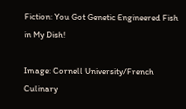Fiction: You Got Genetic Engineered Fish in My Dish!

Image: Cornell University/French Culinary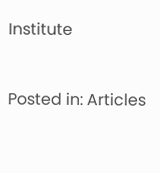Institute



Posted in: Articles